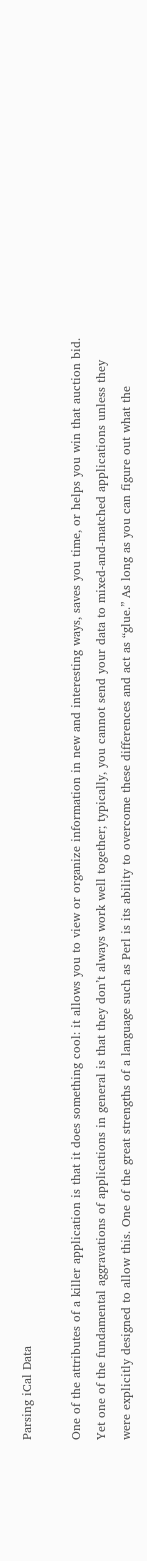Parsing iCal Data

One of the attributes of a killer application is that it does something cool: it allows you to view or organize information in new and interesting ways, saves you time, or helps you win that auction bid. Yet one of the fundamental aggravations of applications in general is that they don’t always work well together; typically, you cannot send your data to mixed-and-matched applications unless they were explicitly designed to allow this. One of the great strengths of a language such as Perl is its ability to overcome these differences and act as “glue.” As long as you can figure out what the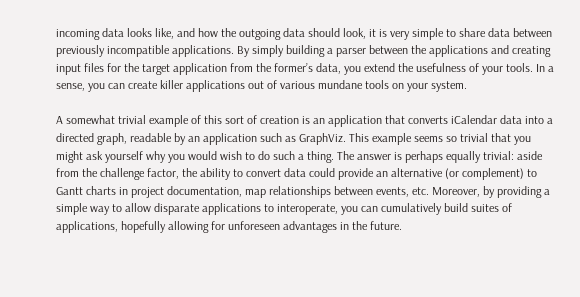incoming data looks like, and how the outgoing data should look, it is very simple to share data between previously incompatible applications. By simply building a parser between the applications and creating input files for the target application from the former’s data, you extend the usefulness of your tools. In a sense, you can create killer applications out of various mundane tools on your system.

A somewhat trivial example of this sort of creation is an application that converts iCalendar data into a directed graph, readable by an application such as GraphViz. This example seems so trivial that you might ask yourself why you would wish to do such a thing. The answer is perhaps equally trivial: aside from the challenge factor, the ability to convert data could provide an alternative (or complement) to Gantt charts in project documentation, map relationships between events, etc. Moreover, by providing a simple way to allow disparate applications to interoperate, you can cumulatively build suites of applications, hopefully allowing for unforeseen advantages in the future.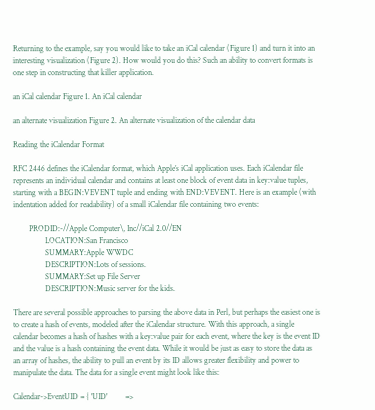Returning to the example, say you would like to take an iCal calendar (Figure 1) and turn it into an interesting visualization (Figure 2). How would you do this? Such an ability to convert formats is one step in constructing that killer application.

an iCal calendar Figure 1. An iCal calendar

an alternate visualization Figure 2. An alternate visualization of the calendar data

Reading the iCalendar Format

RFC 2446 defines the iCalendar format, which Apple’s iCal application uses. Each iCalendar file represents an individual calendar and contains at least one block of event data in key:value tuples, starting with a BEGIN:VEVENT tuple and ending with END:VEVENT. Here is an example (with indentation added for readability) of a small iCalendar file containing two events:

        PRODID:-//Apple Computer\, Inc//iCal 2.0//EN
                LOCATION:San Francisco
                SUMMARY:Apple WWDC
                DESCRIPTION:Lots of sessions.
                SUMMARY:Set up File Server
                DESCRIPTION:Music server for the kids.

There are several possible approaches to parsing the above data in Perl, but perhaps the easiest one is to create a hash of events, modeled after the iCalendar structure. With this approach, a single calendar becomes a hash of hashes with a key:value pair for each event, where the key is the event ID and the value is a hash containing the event data. While it would be just as easy to store the data as an array of hashes, the ability to pull an event by its ID allows greater flexibility and power to manipulate the data. The data for a single event might look like this:

Calendar->EventUID = { 'UID'         =>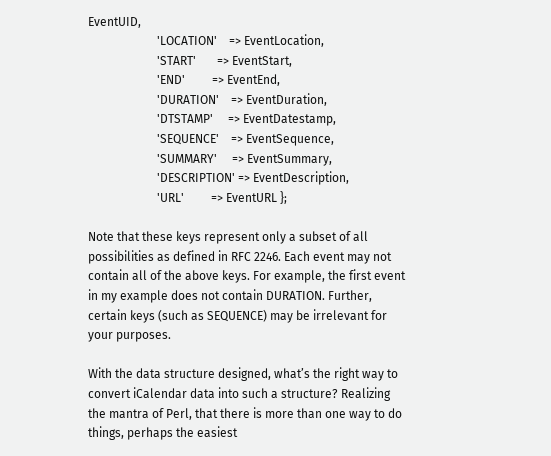EventUID,
                       'LOCATION'    => EventLocation,
                       'START'       => EventStart,
                       'END'         => EventEnd,
                       'DURATION'    => EventDuration,
                       'DTSTAMP'     => EventDatestamp,
                       'SEQUENCE'    => EventSequence,
                       'SUMMARY'     => EventSummary,
                       'DESCRIPTION' => EventDescription,
                       'URL'         => EventURL };

Note that these keys represent only a subset of all possibilities as defined in RFC 2246. Each event may not contain all of the above keys. For example, the first event in my example does not contain DURATION. Further, certain keys (such as SEQUENCE) may be irrelevant for your purposes.

With the data structure designed, what’s the right way to convert iCalendar data into such a structure? Realizing the mantra of Perl, that there is more than one way to do things, perhaps the easiest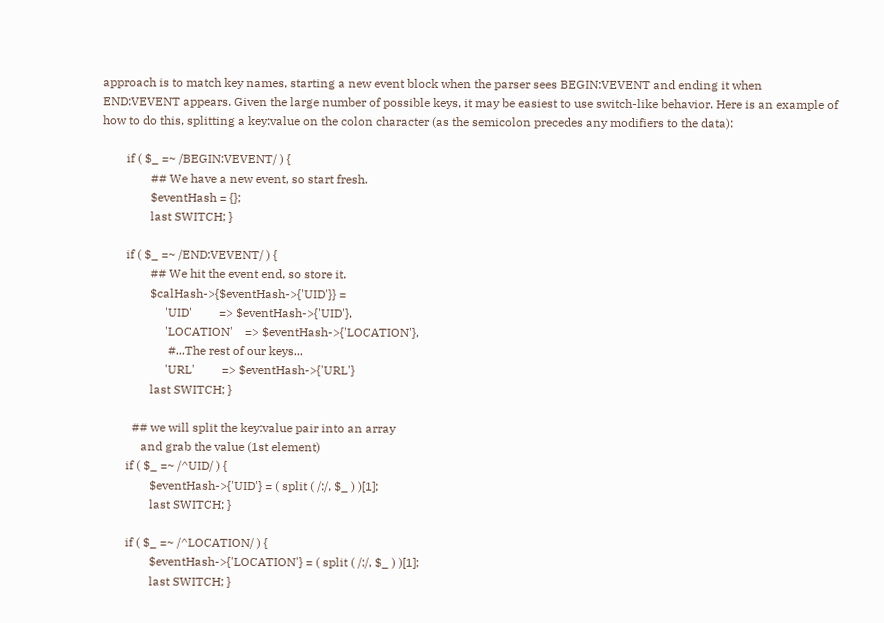approach is to match key names, starting a new event block when the parser sees BEGIN:VEVENT and ending it when END:VEVENT appears. Given the large number of possible keys, it may be easiest to use switch-like behavior. Here is an example of how to do this, splitting a key:value on the colon character (as the semicolon precedes any modifiers to the data):

        if ( $_ =~ /BEGIN:VEVENT/ ) {
                ## We have a new event, so start fresh.
                $eventHash = {};
                last SWITCH; }

        if ( $_ =~ /END:VEVENT/ ) {
                ## We hit the event end, so store it.
                $calHash->{$eventHash->{'UID'}} =
                     'UID'         => $eventHash->{'UID'},
                     'LOCATION'    => $eventHash->{'LOCATION'},
                      #...The rest of our keys...
                     'URL'         => $eventHash->{'URL'}
                last SWITCH; }

          ## we will split the key:value pair into an array
             and grab the value (1st element)
        if ( $_ =~ /^UID/ ) {
                $eventHash->{'UID'} = ( split ( /:/, $_ ) )[1];
                last SWITCH; }

        if ( $_ =~ /^LOCATION/ ) {
                $eventHash->{'LOCATION'} = ( split ( /:/, $_ ) )[1];
                last SWITCH; }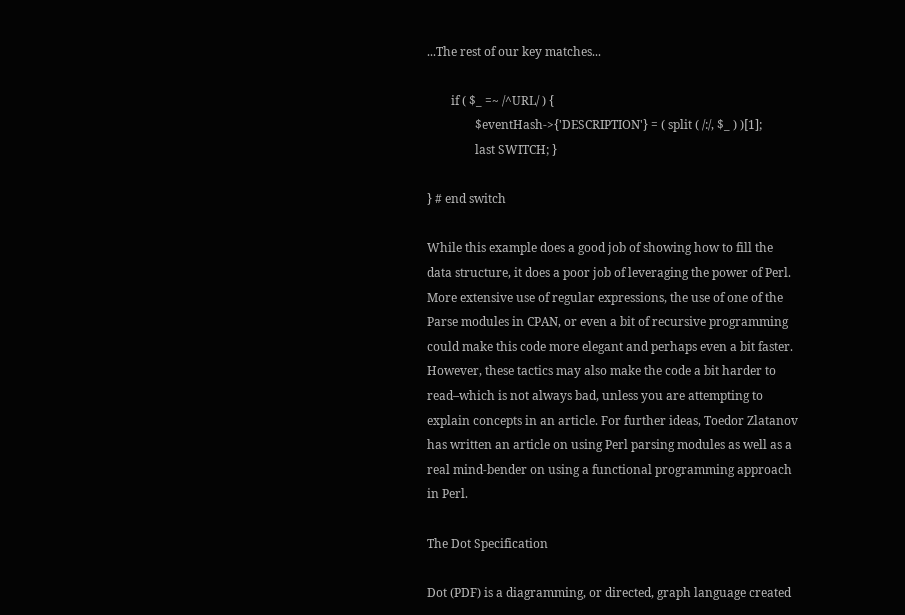...The rest of our key matches...

        if ( $_ =~ /^URL/ ) {
                $eventHash->{'DESCRIPTION'} = ( split ( /:/, $_ ) )[1];
                last SWITCH; }

} # end switch

While this example does a good job of showing how to fill the data structure, it does a poor job of leveraging the power of Perl. More extensive use of regular expressions, the use of one of the Parse modules in CPAN, or even a bit of recursive programming could make this code more elegant and perhaps even a bit faster. However, these tactics may also make the code a bit harder to read–which is not always bad, unless you are attempting to explain concepts in an article. For further ideas, Toedor Zlatanov has written an article on using Perl parsing modules as well as a real mind-bender on using a functional programming approach in Perl.

The Dot Specification

Dot (PDF) is a diagramming, or directed, graph language created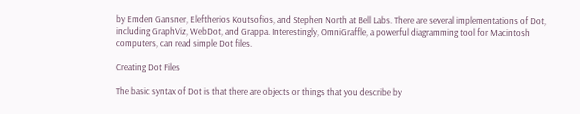by Emden Gansner, Eleftherios Koutsofios, and Stephen North at Bell Labs. There are several implementations of Dot, including GraphViz, WebDot, and Grappa. Interestingly, OmniGraffle, a powerful diagramming tool for Macintosh computers, can read simple Dot files.

Creating Dot Files

The basic syntax of Dot is that there are objects or things that you describe by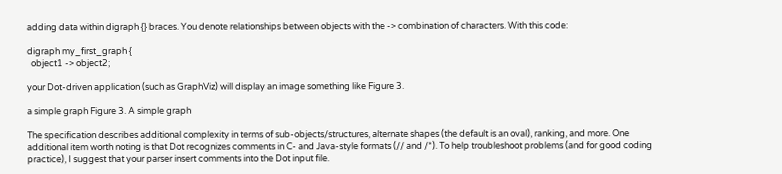adding data within digraph {} braces. You denote relationships between objects with the -> combination of characters. With this code:

digraph my_first_graph {
  object1 -> object2;

your Dot-driven application (such as GraphViz) will display an image something like Figure 3.

a simple graph Figure 3. A simple graph

The specification describes additional complexity in terms of sub-objects/structures, alternate shapes (the default is an oval), ranking, and more. One additional item worth noting is that Dot recognizes comments in C- and Java-style formats (// and /*). To help troubleshoot problems (and for good coding practice), I suggest that your parser insert comments into the Dot input file.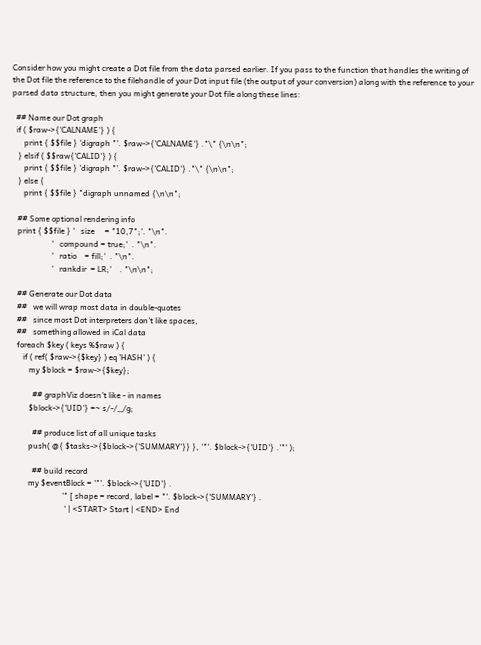Consider how you might create a Dot file from the data parsed earlier. If you pass to the function that handles the writing of the Dot file the reference to the filehandle of your Dot input file (the output of your conversion) along with the reference to your parsed data structure, then you might generate your Dot file along these lines:

  ## Name our Dot graph
  if ( $raw->{'CALNAME'} ) {
      print { $$file } 'digraph "'. $raw->{'CALNAME'} ."\" {\n\n";
   } elsif ( $$raw{'CALID'} ) {
      print { $$file } 'digraph "'. $raw->{'CALID'} ."\" {\n\n";
   } else {
      print { $$file } "digraph unnamed {\n\n";

   ## Some optional rendering info
   print { $$file } '   size     = "10,7";'. "\n".
                    '   compound = true;'  . "\n".
                    '   ratio    = fill;'  . "\n".
                    '   rankdir  = LR;'    . "\n\n";

   ## Generate our Dot data
   ##   we will wrap most data in double-quotes
   ##   since most Dot interpreters don't like spaces,
   ##   something allowed in iCal data
   foreach $key ( keys %$raw ) {
      if ( ref( $raw->{$key} ) eq 'HASH' ) {
         my $block = $raw->{$key};

           ## graphViz doesn't like - in names
         $block->{'UID'} =~ s/-/_/g;

           ## produce list of all unique tasks
         push( @{ $tasks->{$block->{'SUMMARY'}} }, '"'. $block->{'UID'} .'"' );

           ## build record
         my $eventBlock = '"'. $block->{'UID'} .
                          '" [ shape = record, label = "'. $block->{'SUMMARY'} .
                           ' | <START> Start | <END> End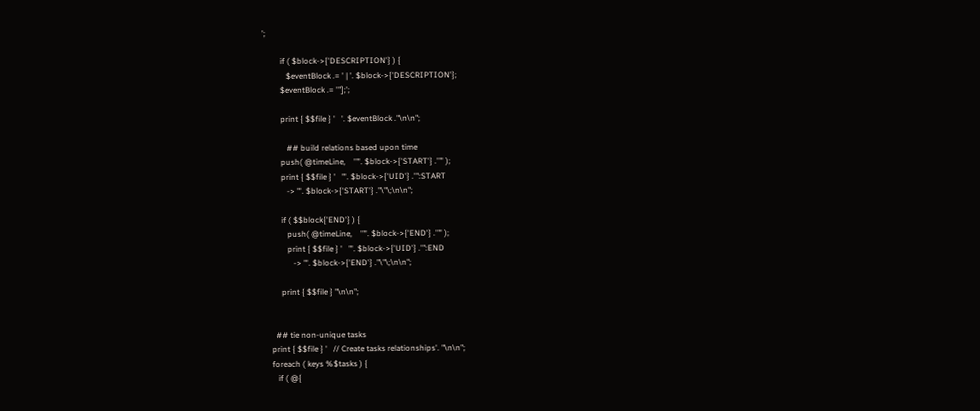';

         if ( $block->{'DESCRIPTION'} ) {
            $eventBlock .= ' | '. $block->{'DESCRIPTION'};
         $eventBlock .= '"];';

         print { $$file } '   '. $eventBlock ."\n\n";

            ## build relations based upon time
         push( @timeLine,    '"'. $block->{'START'} .'"' );
         print { $$file } '   "'. $block->{'UID'} .'":START
            -> "'. $block->{'START'} ."\"\;\n\n";

         if ( $$block{'END'} ) {
            push( @timeLine,    '"'. $block->{'END'} .'"' );
            print { $$file } '   "'. $block->{'UID'} .'":END
               -> "'. $block->{'END'} ."\"\;\n\n";

         print { $$file } "\n\n";


      ## tie non-unique tasks
    print { $$file } '   // Create tasks relationships'. "\n\n";
    foreach ( keys %$tasks ) {
       if ( @{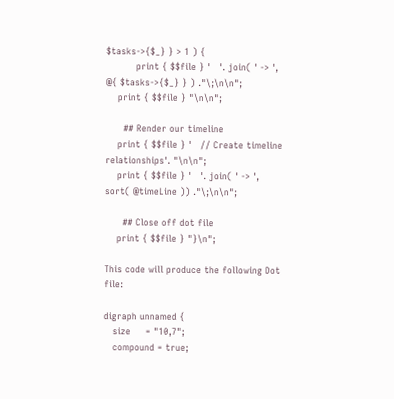$tasks->{$_} } > 1 ) {
          print { $$file } '   '. join( ' -> ', @{ $tasks->{$_} } ) ."\;\n\n";
    print { $$file } "\n\n";

      ## Render our timeline
    print { $$file } '   // Create timeline relationships'. "\n\n";
    print { $$file } '   '. join( ' -> ', sort( @timeLine )) ."\;\n\n";

      ## Close off dot file
    print { $$file } "}\n";

This code will produce the following Dot file:

digraph unnamed {
   size     = "10,7";
   compound = true;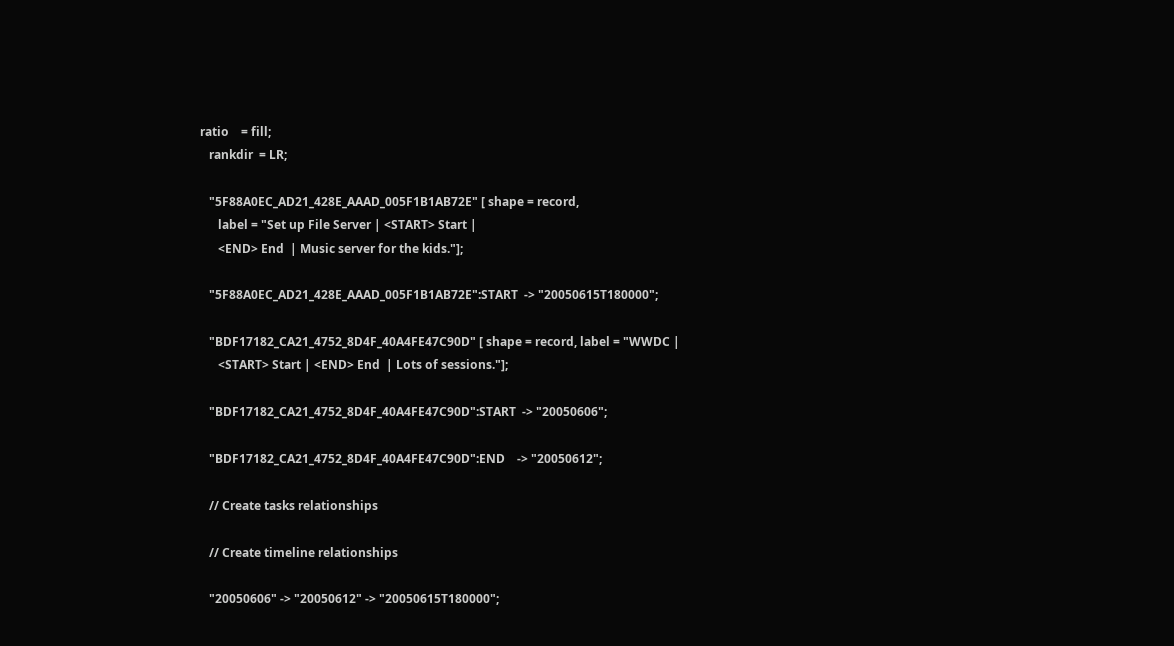ratio    = fill;
   rankdir  = LR;

   "5F88A0EC_AD21_428E_AAAD_005F1B1AB72E" [ shape = record,
      label = "Set up File Server | <START> Start |
      <END> End  | Music server for the kids."];

   "5F88A0EC_AD21_428E_AAAD_005F1B1AB72E":START  -> "20050615T180000";

   "BDF17182_CA21_4752_8D4F_40A4FE47C90D" [ shape = record, label = "WWDC |
      <START> Start | <END> End  | Lots of sessions."];

   "BDF17182_CA21_4752_8D4F_40A4FE47C90D":START  -> "20050606";

   "BDF17182_CA21_4752_8D4F_40A4FE47C90D":END    -> "20050612";

   // Create tasks relationships

   // Create timeline relationships

   "20050606" -> "20050612" -> "20050615T180000";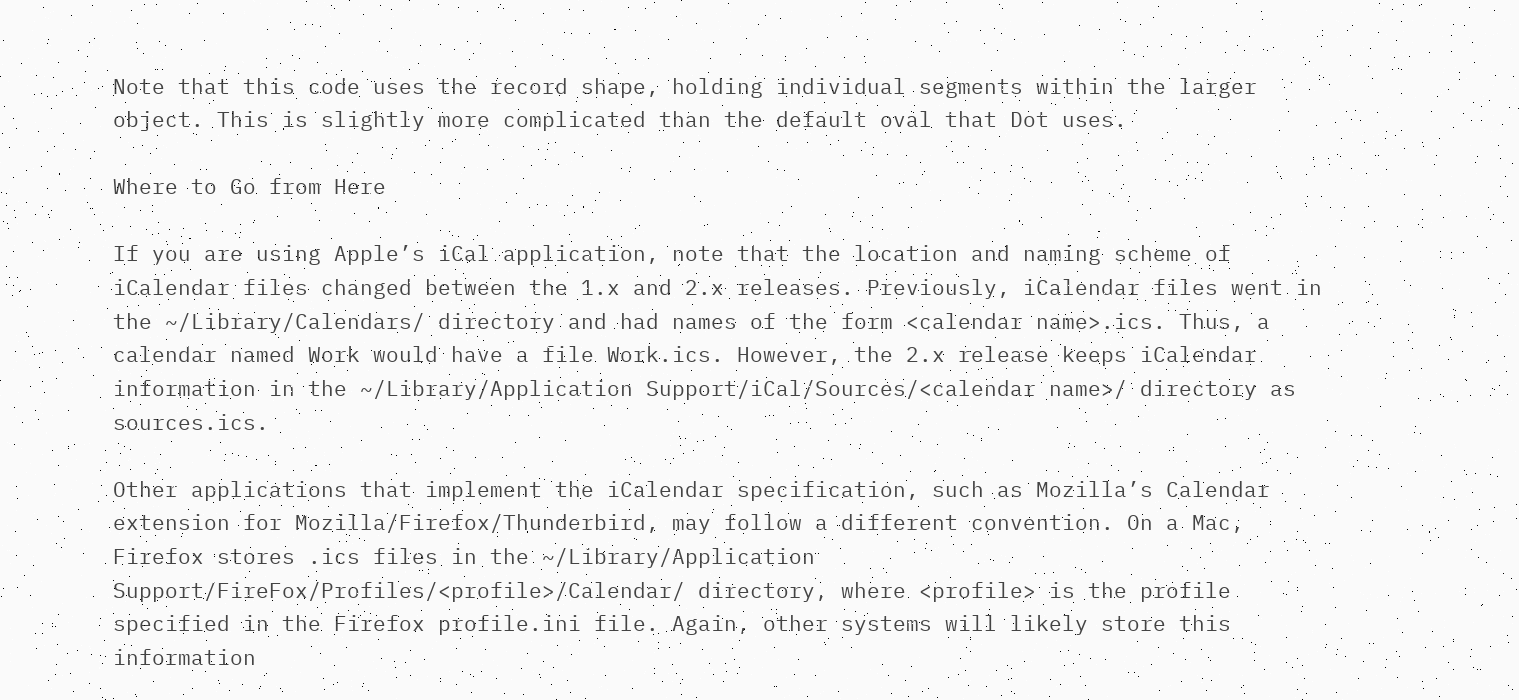Note that this code uses the record shape, holding individual segments within the larger object. This is slightly more complicated than the default oval that Dot uses.

Where to Go from Here

If you are using Apple’s iCal application, note that the location and naming scheme of iCalendar files changed between the 1.x and 2.x releases. Previously, iCalendar files went in the ~/Library/Calendars/ directory and had names of the form <calendar name>.ics. Thus, a calendar named Work would have a file Work.ics. However, the 2.x release keeps iCalendar information in the ~/Library/Application Support/iCal/Sources/<calendar name>/ directory as sources.ics.

Other applications that implement the iCalendar specification, such as Mozilla’s Calendar extension for Mozilla/Firefox/Thunderbird, may follow a different convention. On a Mac, Firefox stores .ics files in the ~/Library/Application Support/FireFox/Profiles/<profile>/Calendar/ directory, where <profile> is the profile specified in the Firefox profile.ini file. Again, other systems will likely store this information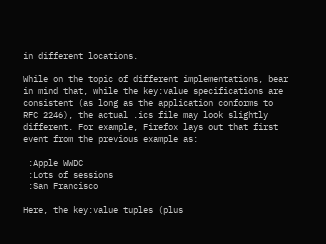in different locations.

While on the topic of different implementations, bear in mind that, while the key:value specifications are consistent (as long as the application conforms to RFC 2246), the actual .ics file may look slightly different. For example, Firefox lays out that first event from the previous example as:

 :Apple WWDC
 :Lots of sessions
 :San Francisco

Here, the key:value tuples (plus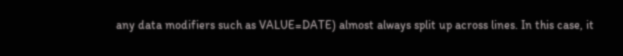any data modifiers such as VALUE=DATE) almost always split up across lines. In this case, it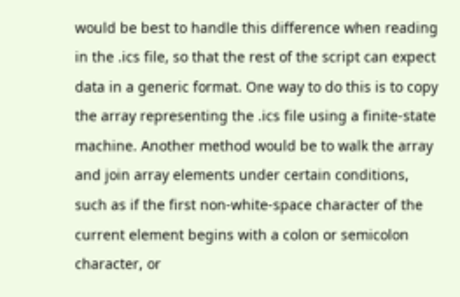would be best to handle this difference when reading in the .ics file, so that the rest of the script can expect data in a generic format. One way to do this is to copy the array representing the .ics file using a finite-state machine. Another method would be to walk the array and join array elements under certain conditions, such as if the first non-white-space character of the current element begins with a colon or semicolon character, or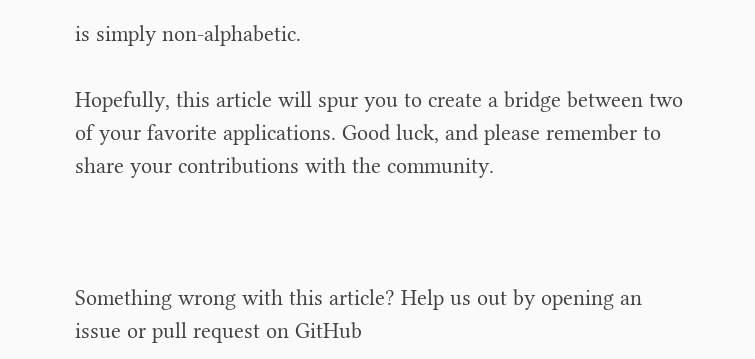is simply non-alphabetic.

Hopefully, this article will spur you to create a bridge between two of your favorite applications. Good luck, and please remember to share your contributions with the community.



Something wrong with this article? Help us out by opening an issue or pull request on GitHub